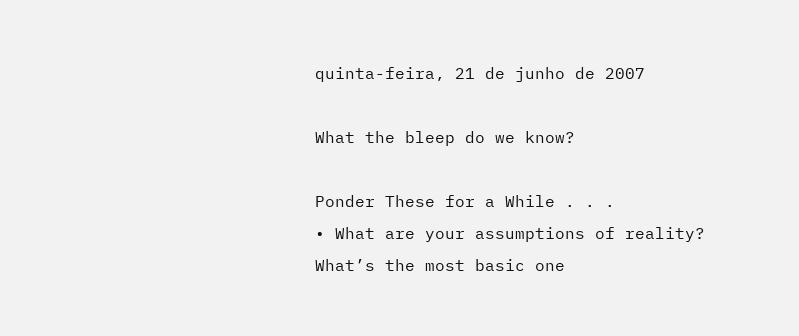quinta-feira, 21 de junho de 2007

What the bleep do we know?

Ponder These for a While . . .
• What are your assumptions of reality? What’s the most basic one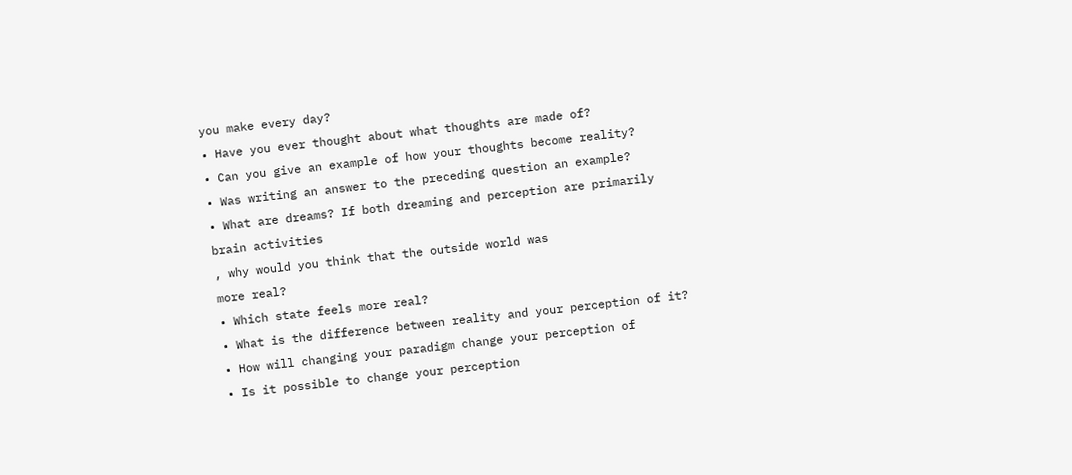you make every day?
• Have you ever thought about what thoughts are made of?
• Can you give an example of how your thoughts become reality?
• Was writing an answer to the preceding question an example?
• What are dreams? If both dreaming and perception are primarily
brain activities
, why would you think that the outside world was
more real?
• Which state feels more real?
• What is the difference between reality and your perception of it?
• How will changing your paradigm change your perception of
• Is it possible to change your perception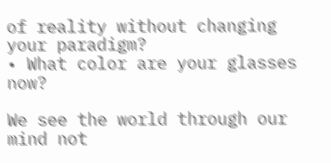of reality without changing
your paradigm?
• What color are your glasses now?

We see the world through our mind not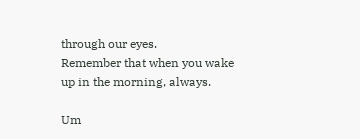through our eyes.
Remember that when you wake up in the morning, always.

Um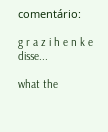comentário:

g r a z i h e n k e disse...

what the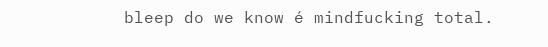bleep do we know é mindfucking total.